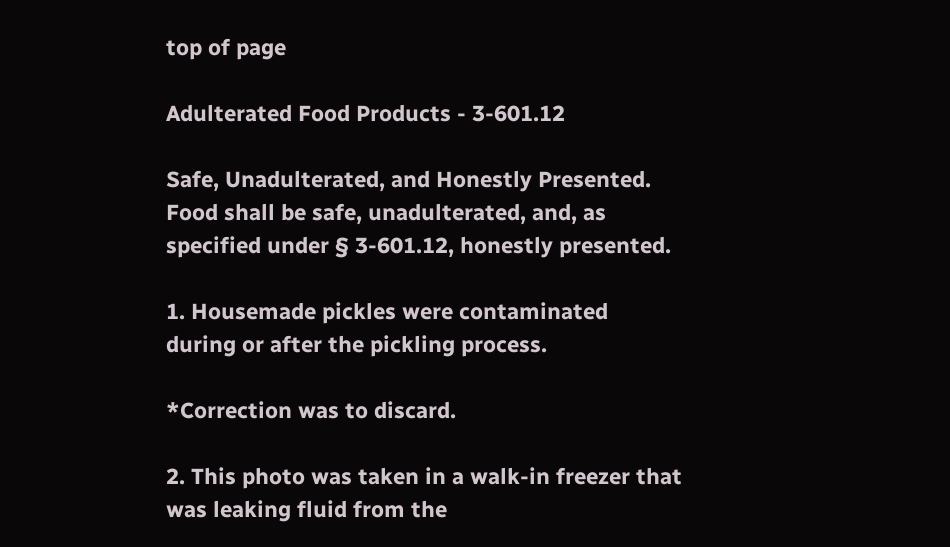top of page

Adulterated Food Products - 3-601.12

Safe, Unadulterated, and Honestly Presented. Food shall be safe, unadulterated, and, as specified under § 3-601.12, honestly presented.

1. Housemade pickles were contaminated during or after the pickling process.

*Correction was to discard.

2. This photo was taken in a walk-in freezer that was leaking fluid from the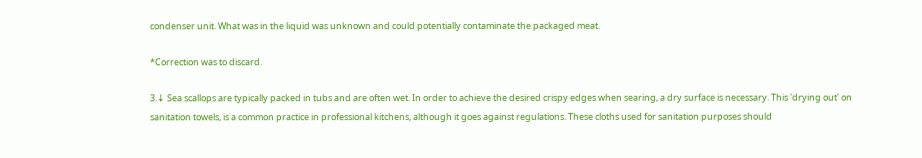condenser unit. What was in the liquid was unknown and could potentially contaminate the packaged meat.

*Correction was to discard.

3.↓ Sea scallops are typically packed in tubs and are often wet. In order to achieve the desired crispy edges when searing, a dry surface is necessary. This 'drying out' on sanitation towels, is a common practice in professional kitchens, although it goes against regulations. These cloths used for sanitation purposes should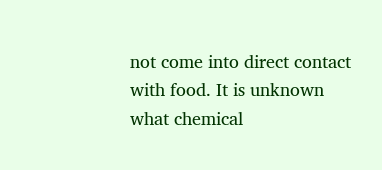not come into direct contact with food. It is unknown what chemical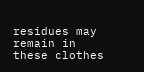residues may remain in these clothes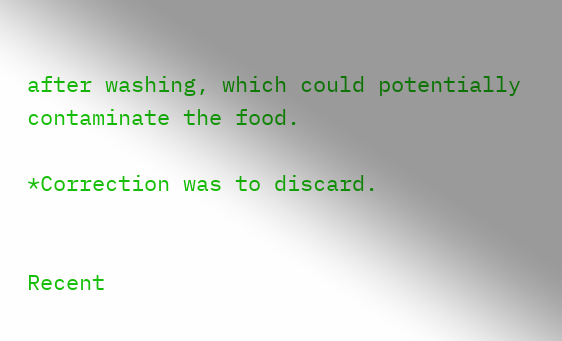after washing, which could potentially contaminate the food.

*Correction was to discard.


Recent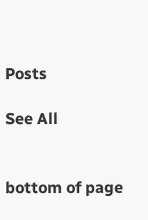Posts

See All


bottom of page